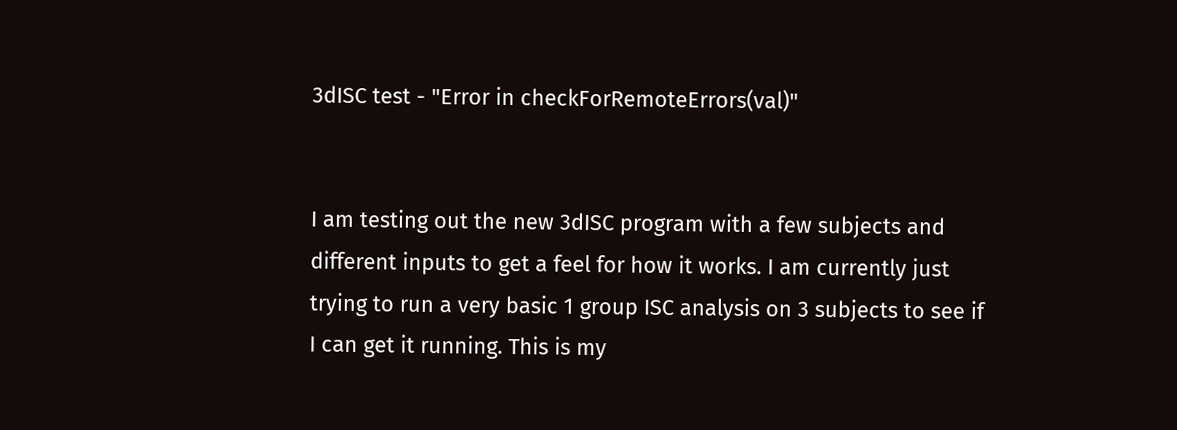3dISC test - "Error in checkForRemoteErrors(val)"


I am testing out the new 3dISC program with a few subjects and different inputs to get a feel for how it works. I am currently just trying to run a very basic 1 group ISC analysis on 3 subjects to see if I can get it running. This is my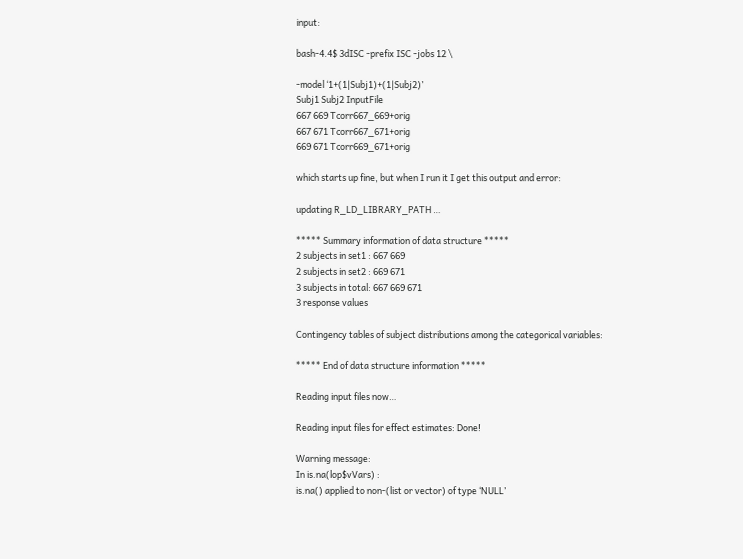input:

bash-4.4$ 3dISC -prefix ISC -jobs 12 \

-model ‘1+(1|Subj1)+(1|Subj2)’
Subj1 Subj2 InputFile
667 669 Tcorr667_669+orig
667 671 Tcorr667_671+orig
669 671 Tcorr669_671+orig

which starts up fine, but when I run it I get this output and error:

updating R_LD_LIBRARY_PATH …

***** Summary information of data structure *****
2 subjects in set1 : 667 669
2 subjects in set2 : 669 671
3 subjects in total: 667 669 671
3 response values

Contingency tables of subject distributions among the categorical variables:

***** End of data structure information *****

Reading input files now…

Reading input files for effect estimates: Done!

Warning message:
In is.na(lop$vVars) :
is.na() applied to non-(list or vector) of type ‘NULL’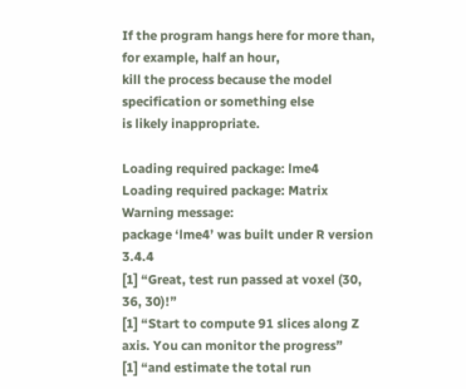If the program hangs here for more than, for example, half an hour,
kill the process because the model specification or something else
is likely inappropriate.

Loading required package: lme4
Loading required package: Matrix
Warning message:
package ‘lme4’ was built under R version 3.4.4
[1] “Great, test run passed at voxel (30, 36, 30)!”
[1] “Start to compute 91 slices along Z axis. You can monitor the progress”
[1] “and estimate the total run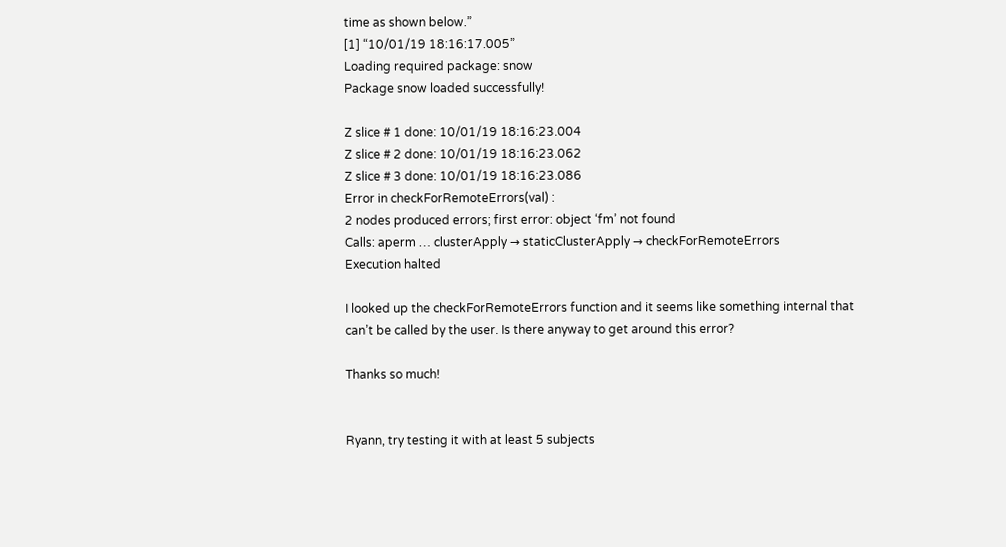time as shown below.”
[1] “10/01/19 18:16:17.005”
Loading required package: snow
Package snow loaded successfully!

Z slice # 1 done: 10/01/19 18:16:23.004
Z slice # 2 done: 10/01/19 18:16:23.062
Z slice # 3 done: 10/01/19 18:16:23.086
Error in checkForRemoteErrors(val) :
2 nodes produced errors; first error: object ‘fm’ not found
Calls: aperm … clusterApply → staticClusterApply → checkForRemoteErrors
Execution halted

I looked up the checkForRemoteErrors function and it seems like something internal that can’t be called by the user. Is there anyway to get around this error?

Thanks so much!


Ryann, try testing it with at least 5 subjects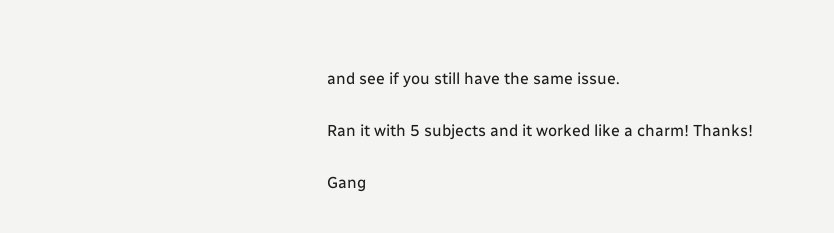and see if you still have the same issue.

Ran it with 5 subjects and it worked like a charm! Thanks!

Gang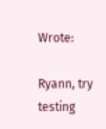Wrote:

Ryann, try testing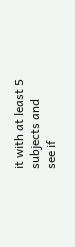it with at least 5 subjects and
see if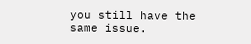you still have the same issue.